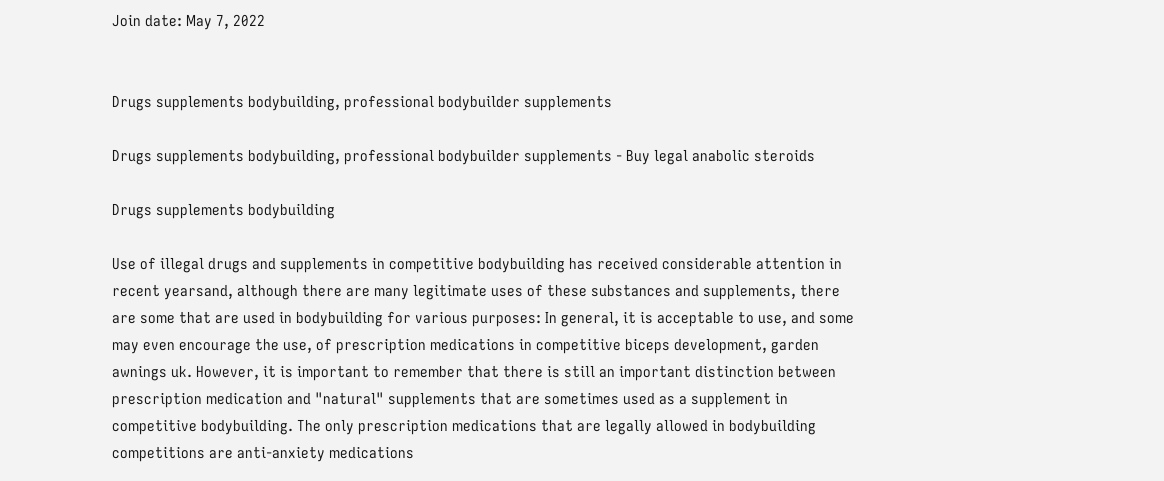Join date: May 7, 2022


Drugs supplements bodybuilding, professional bodybuilder supplements

Drugs supplements bodybuilding, professional bodybuilder supplements - Buy legal anabolic steroids

Drugs supplements bodybuilding

Use of illegal drugs and supplements in competitive bodybuilding has received considerable attention in recent yearsand, although there are many legitimate uses of these substances and supplements, there are some that are used in bodybuilding for various purposes: In general, it is acceptable to use, and some may even encourage the use, of prescription medications in competitive biceps development, garden awnings uk. However, it is important to remember that there is still an important distinction between prescription medication and "natural" supplements that are sometimes used as a supplement in competitive bodybuilding. The only prescription medications that are legally allowed in bodybuilding competitions are anti-anxiety medications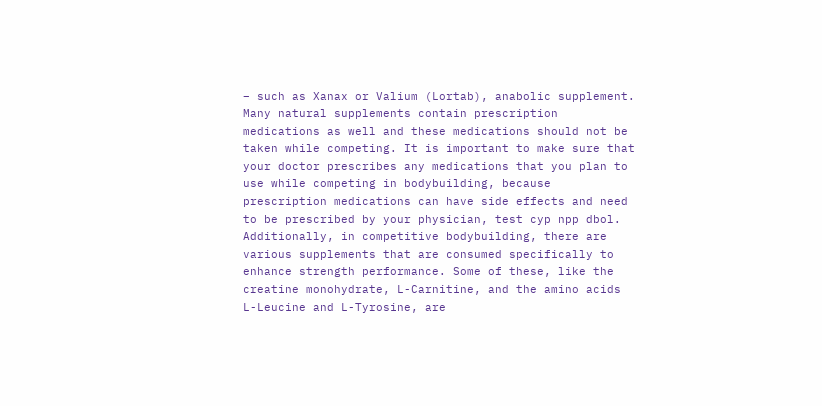– such as Xanax or Valium (Lortab), anabolic supplement. Many natural supplements contain prescription medications as well and these medications should not be taken while competing. It is important to make sure that your doctor prescribes any medications that you plan to use while competing in bodybuilding, because prescription medications can have side effects and need to be prescribed by your physician, test cyp npp dbol. Additionally, in competitive bodybuilding, there are various supplements that are consumed specifically to enhance strength performance. Some of these, like the creatine monohydrate, L-Carnitine, and the amino acids L-Leucine and L-Tyrosine, are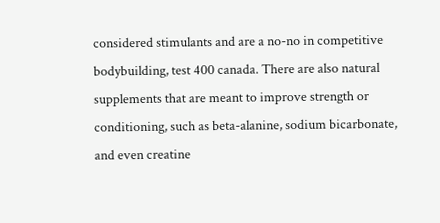considered stimulants and are a no-no in competitive bodybuilding, test 400 canada. There are also natural supplements that are meant to improve strength or conditioning, such as beta-alanine, sodium bicarbonate, and even creatine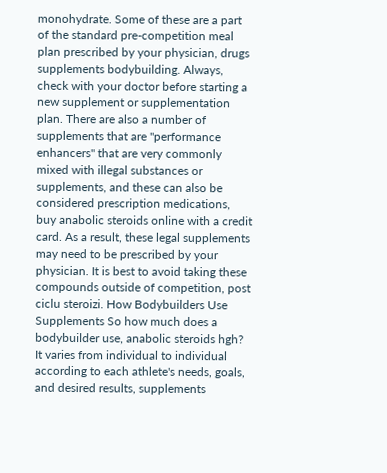monohydrate. Some of these are a part of the standard pre-competition meal plan prescribed by your physician, drugs supplements bodybuilding. Always, check with your doctor before starting a new supplement or supplementation plan. There are also a number of supplements that are "performance enhancers" that are very commonly mixed with illegal substances or supplements, and these can also be considered prescription medications, buy anabolic steroids online with a credit card. As a result, these legal supplements may need to be prescribed by your physician. It is best to avoid taking these compounds outside of competition, post ciclu steroizi. How Bodybuilders Use Supplements So how much does a bodybuilder use, anabolic steroids hgh? It varies from individual to individual according to each athlete's needs, goals, and desired results, supplements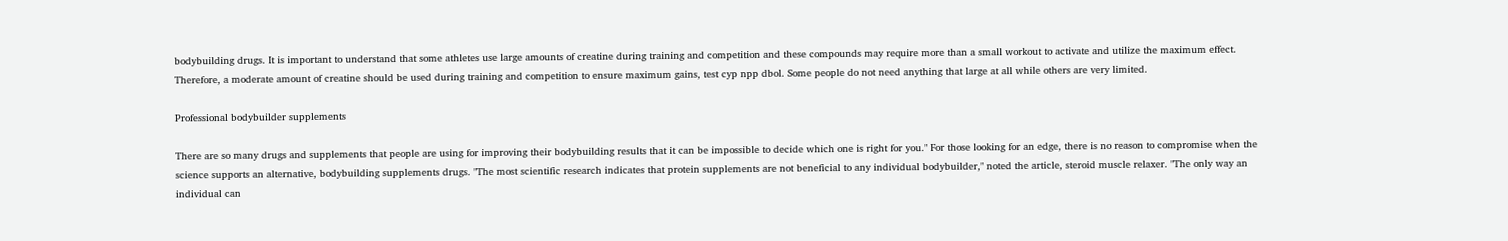bodybuilding drugs. It is important to understand that some athletes use large amounts of creatine during training and competition and these compounds may require more than a small workout to activate and utilize the maximum effect. Therefore, a moderate amount of creatine should be used during training and competition to ensure maximum gains, test cyp npp dbol. Some people do not need anything that large at all while others are very limited.

Professional bodybuilder supplements

There are so many drugs and supplements that people are using for improving their bodybuilding results that it can be impossible to decide which one is right for you." For those looking for an edge, there is no reason to compromise when the science supports an alternative, bodybuilding supplements drugs. "The most scientific research indicates that protein supplements are not beneficial to any individual bodybuilder," noted the article, steroid muscle relaxer. "The only way an individual can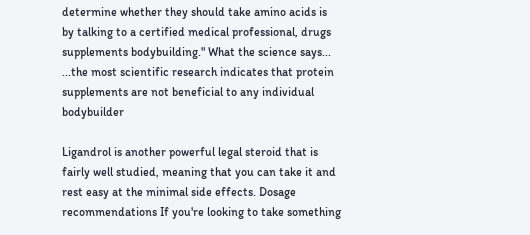determine whether they should take amino acids is by talking to a certified medical professional, drugs supplements bodybuilding." What the science says... ...the most scientific research indicates that protein supplements are not beneficial to any individual bodybuilder

Ligandrol is another powerful legal steroid that is fairly well studied, meaning that you can take it and rest easy at the minimal side effects. Dosage recommendations If you're looking to take something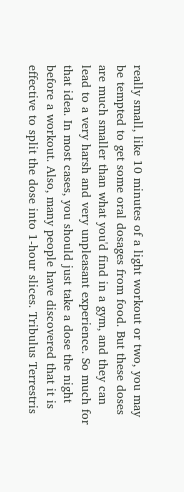really small, like 10 minutes of a light workout or two, you may be tempted to get some oral dosages from food. But these doses are much smaller than what you'd find in a gym, and they can lead to a very harsh and very unpleasant experience. So much for that idea. In most cases, you should just take a dose the night before a workout. Also, many people have discovered that it is effective to split the dose into 1-hour slices. Tribulus Terrestris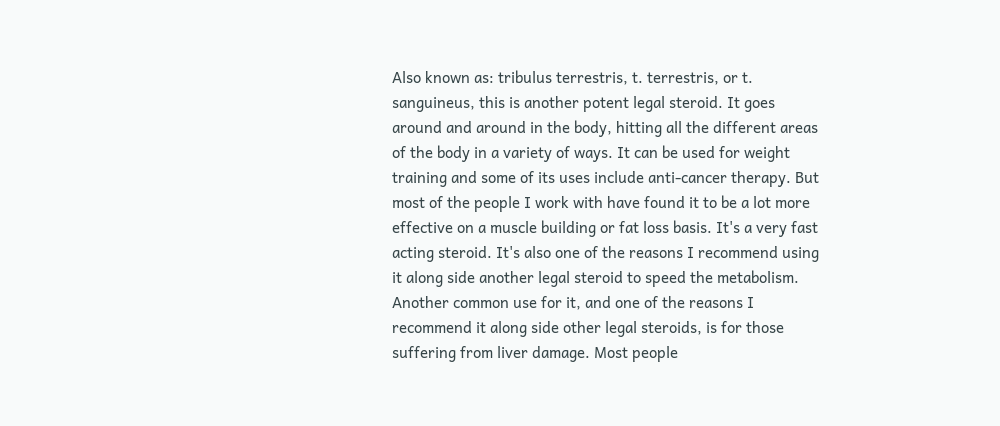Also known as: tribulus terrestris, t. terrestris, or t. sanguineus, this is another potent legal steroid. It goes around and around in the body, hitting all the different areas of the body in a variety of ways. It can be used for weight training and some of its uses include anti-cancer therapy. But most of the people I work with have found it to be a lot more effective on a muscle building or fat loss basis. It's a very fast acting steroid. It's also one of the reasons I recommend using it along side another legal steroid to speed the metabolism. Another common use for it, and one of the reasons I recommend it along side other legal steroids, is for those suffering from liver damage. Most people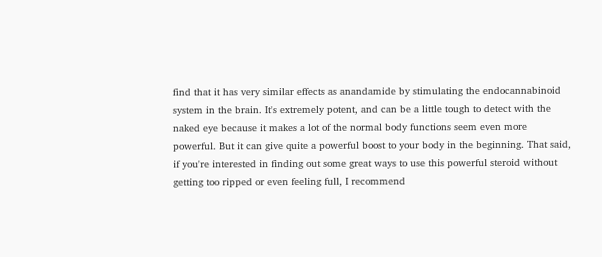find that it has very similar effects as anandamide by stimulating the endocannabinoid system in the brain. It's extremely potent, and can be a little tough to detect with the naked eye because it makes a lot of the normal body functions seem even more powerful. But it can give quite a powerful boost to your body in the beginning. That said, if you're interested in finding out some great ways to use this powerful steroid without getting too ripped or even feeling full, I recommend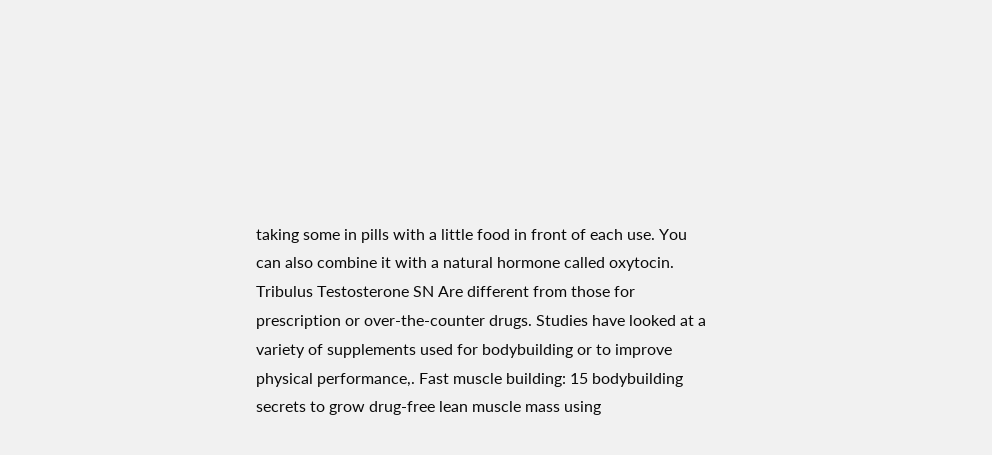taking some in pills with a little food in front of each use. You can also combine it with a natural hormone called oxytocin. Tribulus Testosterone SN Are different from those for prescription or over-the-counter drugs. Studies have looked at a variety of supplements used for bodybuilding or to improve physical performance,. Fast muscle building: 15 bodybuilding secrets to grow drug-free lean muscle mass using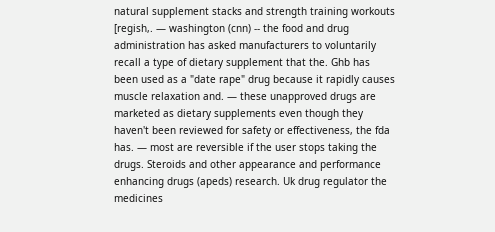natural supplement stacks and strength training workouts [regish,. — washington (cnn) -- the food and drug administration has asked manufacturers to voluntarily recall a type of dietary supplement that the. Ghb has been used as a "date rape" drug because it rapidly causes muscle relaxation and. — these unapproved drugs are marketed as dietary supplements even though they haven't been reviewed for safety or effectiveness, the fda has. — most are reversible if the user stops taking the drugs. Steroids and other appearance and performance enhancing drugs (apeds) research. Uk drug regulator the medicines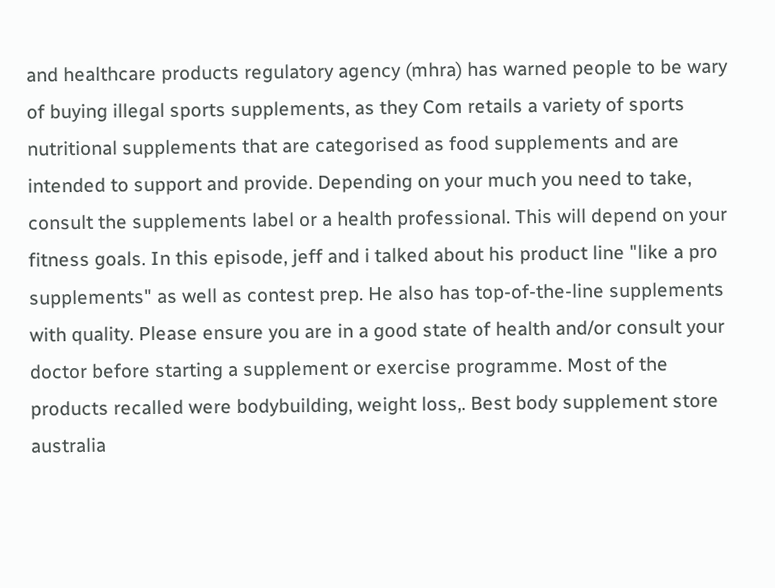and healthcare products regulatory agency (mhra) has warned people to be wary of buying illegal sports supplements, as they Com retails a variety of sports nutritional supplements that are categorised as food supplements and are intended to support and provide. Depending on your much you need to take, consult the supplements label or a health professional. This will depend on your fitness goals. In this episode, jeff and i talked about his product line "like a pro supplements" as well as contest prep. He also has top-of-the-line supplements with quality. Please ensure you are in a good state of health and/or consult your doctor before starting a supplement or exercise programme. Most of the products recalled were bodybuilding, weight loss,. Best body supplement store australia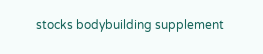stocks bodybuilding supplement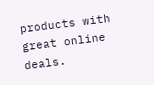products with great online deals.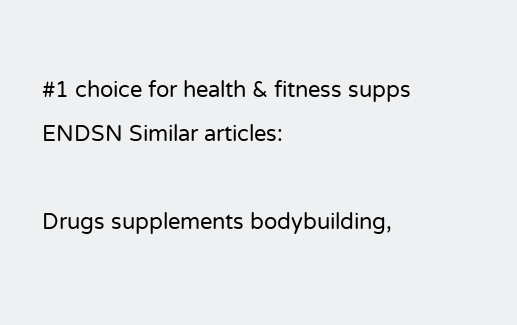#1 choice for health & fitness supps ENDSN Similar articles:

Drugs supplements bodybuilding,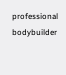professional bodybuilder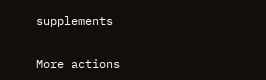supplements

More actions